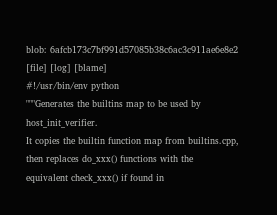blob: 6afcb173c7bf991d57085b38c6ac3c911ae6e8e2 [file] [log] [blame]
#!/usr/bin/env python
"""Generates the builtins map to be used by host_init_verifier.
It copies the builtin function map from builtins.cpp, then replaces do_xxx() functions with the
equivalent check_xxx() if found in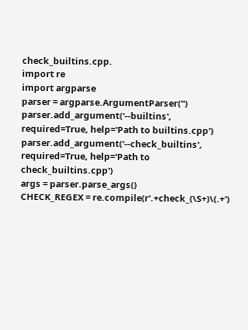check_builtins.cpp.
import re
import argparse
parser = argparse.ArgumentParser('')
parser.add_argument('--builtins', required=True, help='Path to builtins.cpp')
parser.add_argument('--check_builtins', required=True, help='Path to check_builtins.cpp')
args = parser.parse_args()
CHECK_REGEX = re.compile(r'.+check_(\S+)\(.+')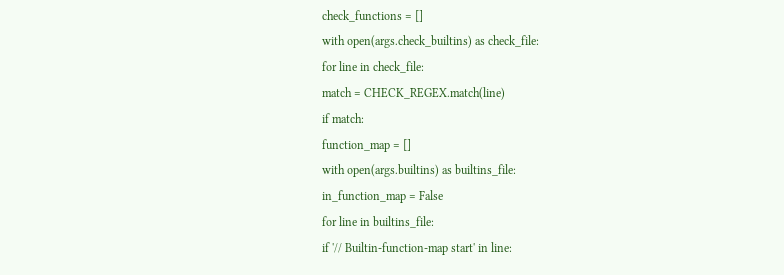check_functions = []
with open(args.check_builtins) as check_file:
for line in check_file:
match = CHECK_REGEX.match(line)
if match:
function_map = []
with open(args.builtins) as builtins_file:
in_function_map = False
for line in builtins_file:
if '// Builtin-function-map start' in line: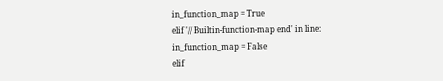in_function_map = True
elif '// Builtin-function-map end' in line:
in_function_map = False
elif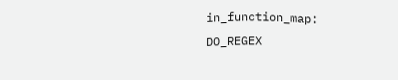in_function_map:
DO_REGEX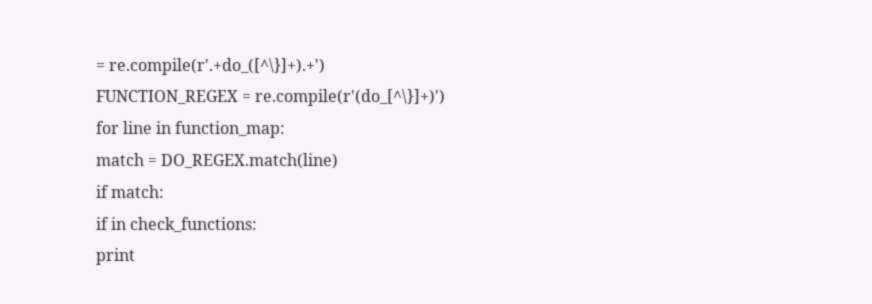= re.compile(r'.+do_([^\}]+).+')
FUNCTION_REGEX = re.compile(r'(do_[^\}]+)')
for line in function_map:
match = DO_REGEX.match(line)
if match:
if in check_functions:
print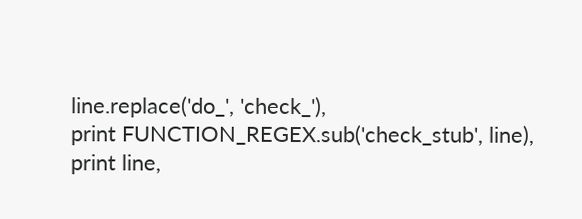line.replace('do_', 'check_'),
print FUNCTION_REGEX.sub('check_stub', line),
print line,